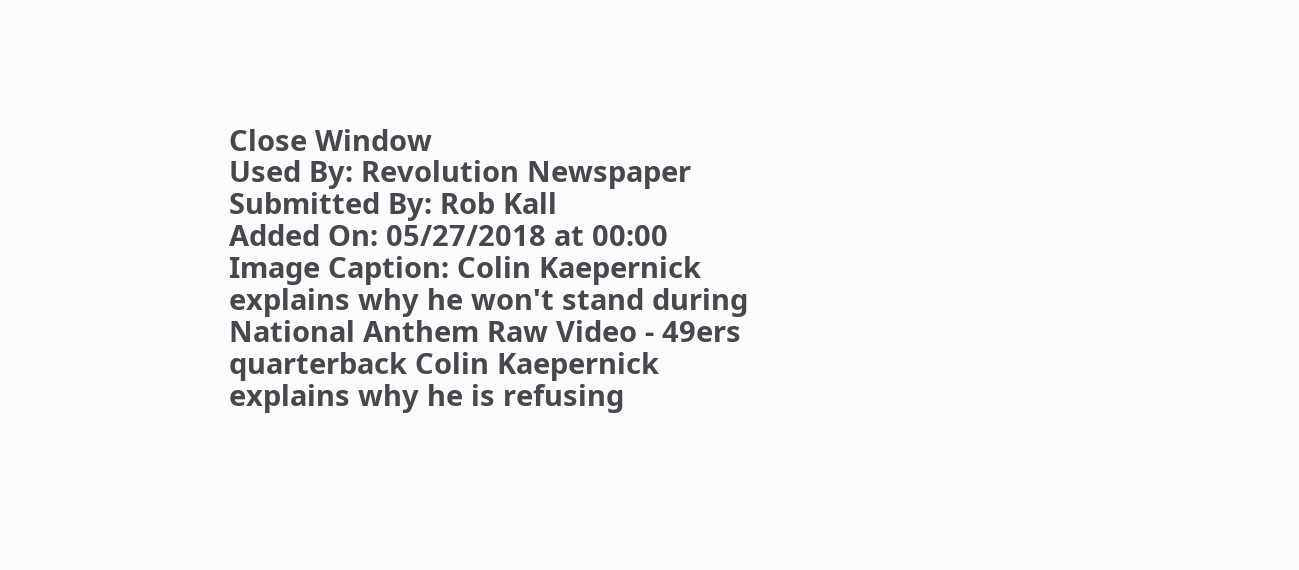Close Window
Used By: Revolution Newspaper
Submitted By: Rob Kall
Added On: 05/27/2018 at 00:00
Image Caption: Colin Kaepernick explains why he won't stand during National Anthem Raw Video - 49ers quarterback Colin Kaepernick explains why he is refusing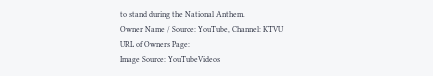to stand during the National Anthem.
Owner Name / Source: YouTube, Channel: KTVU
URL of Owners Page:
Image Source: YouTubeVideos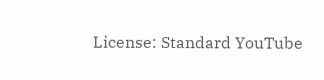License: Standard YouTube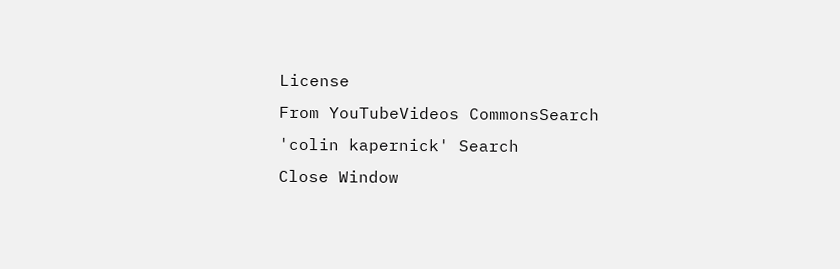License
From YouTubeVideos CommonsSearch 'colin kapernick' Search
Close Window